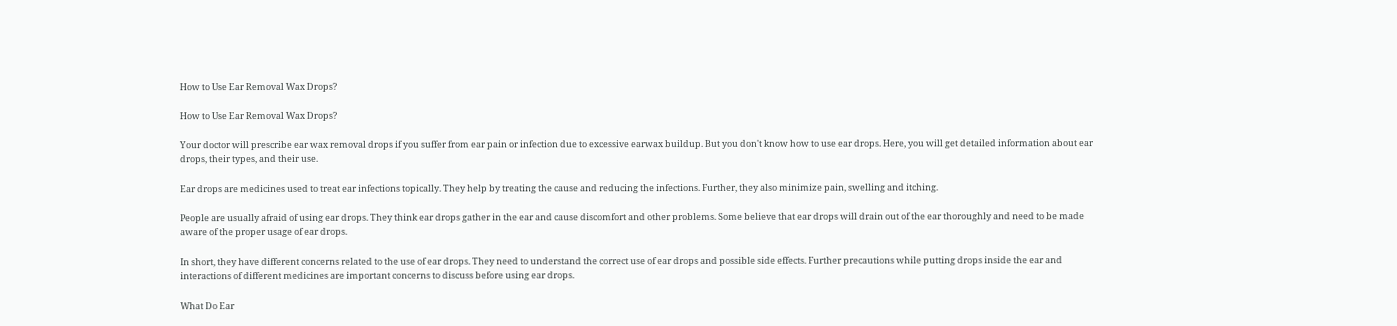How to Use Ear Removal Wax Drops?

How to Use Ear Removal Wax Drops?

Your doctor will prescribe ear wax removal drops if you suffer from ear pain or infection due to excessive earwax buildup. But you don't know how to use ear drops. Here, you will get detailed information about ear drops, their types, and their use.

Ear drops are medicines used to treat ear infections topically. They help by treating the cause and reducing the infections. Further, they also minimize pain, swelling and itching.

People are usually afraid of using ear drops. They think ear drops gather in the ear and cause discomfort and other problems. Some believe that ear drops will drain out of the ear thoroughly and need to be made aware of the proper usage of ear drops.

In short, they have different concerns related to the use of ear drops. They need to understand the correct use of ear drops and possible side effects. Further precautions while putting drops inside the ear and interactions of different medicines are important concerns to discuss before using ear drops.

What Do Ear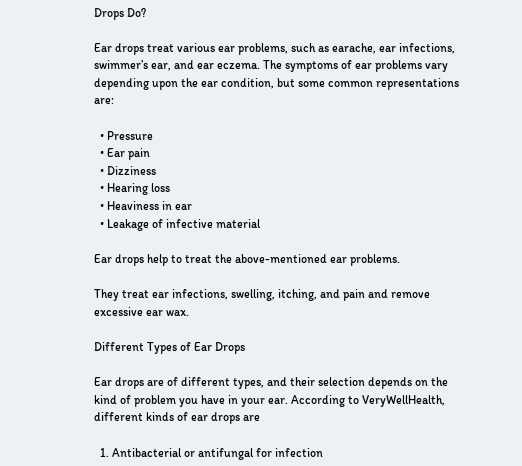Drops Do?

Ear drops treat various ear problems, such as earache, ear infections, swimmer’s ear, and ear eczema. The symptoms of ear problems vary depending upon the ear condition, but some common representations are:

  • Pressure
  • Ear pain
  • Dizziness
  • Hearing loss
  • Heaviness in ear
  • Leakage of infective material

Ear drops help to treat the above-mentioned ear problems.

They treat ear infections, swelling, itching, and pain and remove excessive ear wax.

Different Types of Ear Drops

Ear drops are of different types, and their selection depends on the kind of problem you have in your ear. According to VeryWellHealth, different kinds of ear drops are

  1. Antibacterial or antifungal for infection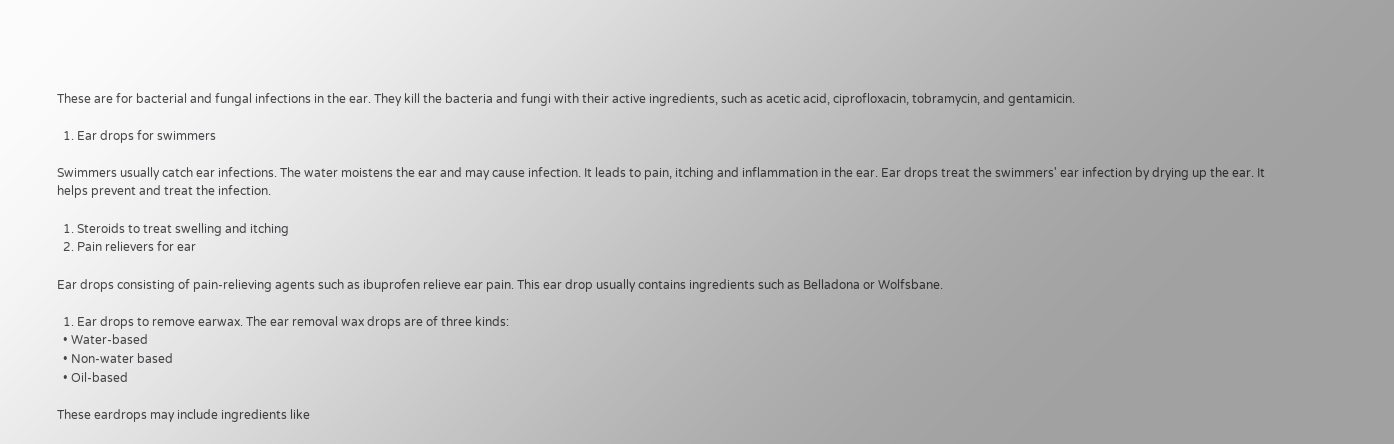These are for bacterial and fungal infections in the ear. They kill the bacteria and fungi with their active ingredients, such as acetic acid, ciprofloxacin, tobramycin, and gentamicin.

  1. Ear drops for swimmers

Swimmers usually catch ear infections. The water moistens the ear and may cause infection. It leads to pain, itching and inflammation in the ear. Ear drops treat the swimmers' ear infection by drying up the ear. It helps prevent and treat the infection.

  1. Steroids to treat swelling and itching
  2. Pain relievers for ear

Ear drops consisting of pain-relieving agents such as ibuprofen relieve ear pain. This ear drop usually contains ingredients such as Belladona or Wolfsbane.

  1. Ear drops to remove earwax. The ear removal wax drops are of three kinds:
  • Water-based
  • Non-water based
  • Oil-based

These eardrops may include ingredients like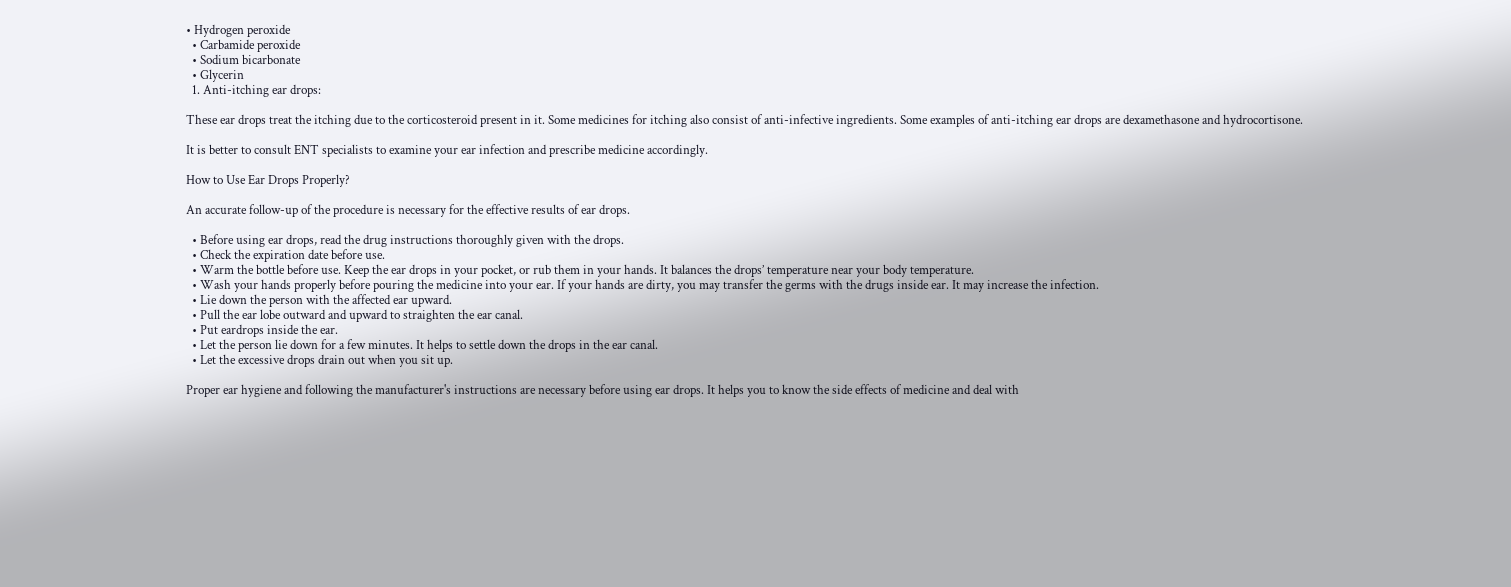• Hydrogen peroxide
  • Carbamide peroxide
  • Sodium bicarbonate
  • Glycerin
  1. Anti-itching ear drops:

These ear drops treat the itching due to the corticosteroid present in it. Some medicines for itching also consist of anti-infective ingredients. Some examples of anti-itching ear drops are dexamethasone and hydrocortisone.

It is better to consult ENT specialists to examine your ear infection and prescribe medicine accordingly.

How to Use Ear Drops Properly?

An accurate follow-up of the procedure is necessary for the effective results of ear drops.

  • Before using ear drops, read the drug instructions thoroughly given with the drops.
  • Check the expiration date before use.
  • Warm the bottle before use. Keep the ear drops in your pocket, or rub them in your hands. It balances the drops’ temperature near your body temperature.
  • Wash your hands properly before pouring the medicine into your ear. If your hands are dirty, you may transfer the germs with the drugs inside ear. It may increase the infection.
  • Lie down the person with the affected ear upward.
  • Pull the ear lobe outward and upward to straighten the ear canal.
  • Put eardrops inside the ear.
  • Let the person lie down for a few minutes. It helps to settle down the drops in the ear canal.
  • Let the excessive drops drain out when you sit up.

Proper ear hygiene and following the manufacturer's instructions are necessary before using ear drops. It helps you to know the side effects of medicine and deal with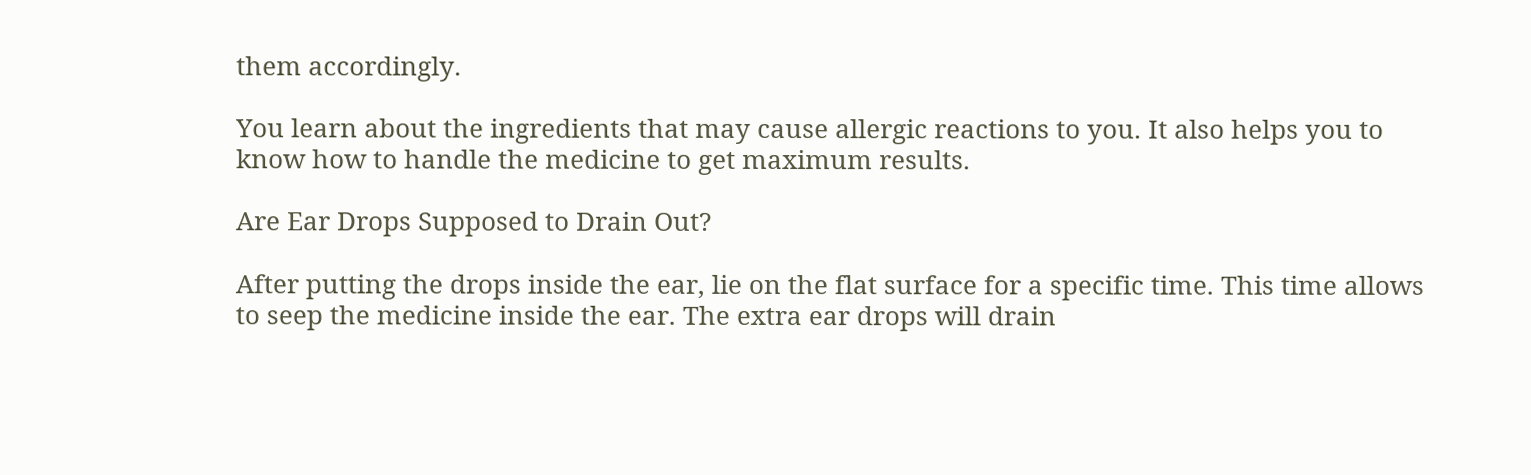them accordingly.

You learn about the ingredients that may cause allergic reactions to you. It also helps you to know how to handle the medicine to get maximum results.

Are Ear Drops Supposed to Drain Out?

After putting the drops inside the ear, lie on the flat surface for a specific time. This time allows to seep the medicine inside the ear. The extra ear drops will drain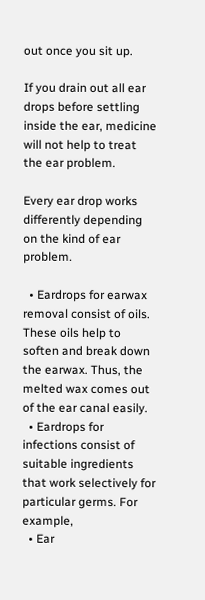out once you sit up.

If you drain out all ear drops before settling inside the ear, medicine will not help to treat the ear problem.

Every ear drop works differently depending on the kind of ear problem.

  • Eardrops for earwax removal consist of oils. These oils help to soften and break down the earwax. Thus, the melted wax comes out of the ear canal easily.
  • Eardrops for infections consist of suitable ingredients that work selectively for particular germs. For example,
  • Ear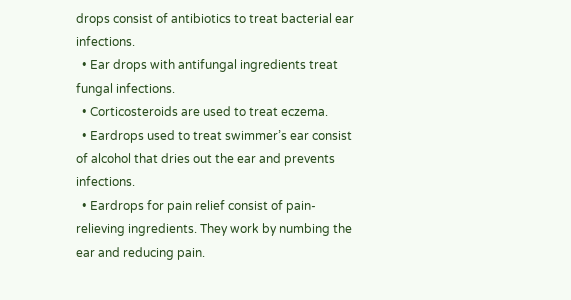drops consist of antibiotics to treat bacterial ear infections.
  • Ear drops with antifungal ingredients treat fungal infections.
  • Corticosteroids are used to treat eczema.
  • Eardrops used to treat swimmer’s ear consist of alcohol that dries out the ear and prevents infections.
  • Eardrops for pain relief consist of pain-relieving ingredients. They work by numbing the ear and reducing pain.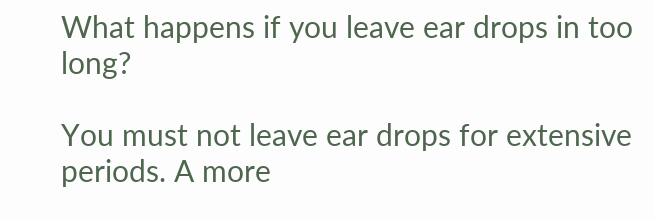What happens if you leave ear drops in too long?

You must not leave ear drops for extensive periods. A more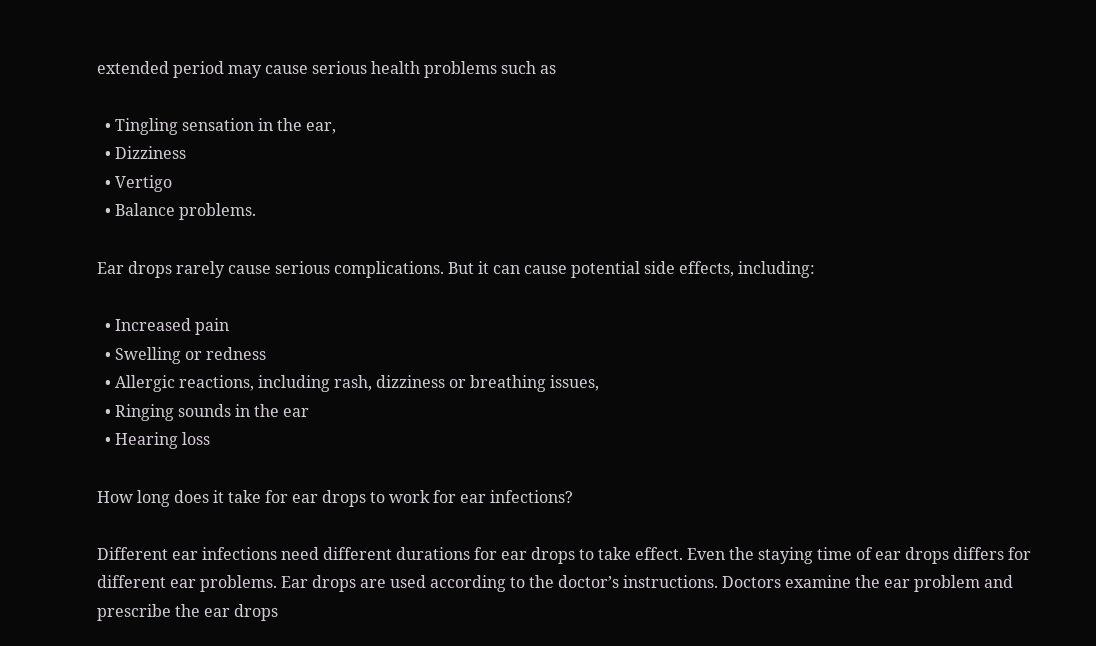extended period may cause serious health problems such as

  • Tingling sensation in the ear,
  • Dizziness
  • Vertigo
  • Balance problems.

Ear drops rarely cause serious complications. But it can cause potential side effects, including:

  • Increased pain
  • Swelling or redness
  • Allergic reactions, including rash, dizziness or breathing issues,
  • Ringing sounds in the ear
  • Hearing loss

How long does it take for ear drops to work for ear infections?

Different ear infections need different durations for ear drops to take effect. Even the staying time of ear drops differs for different ear problems. Ear drops are used according to the doctor’s instructions. Doctors examine the ear problem and prescribe the ear drops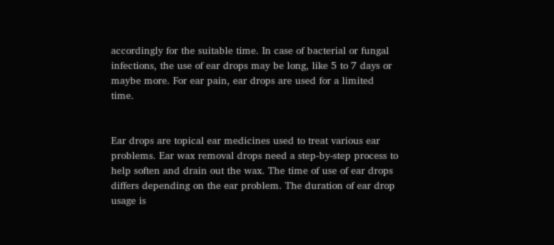accordingly for the suitable time. In case of bacterial or fungal infections, the use of ear drops may be long, like 5 to 7 days or maybe more. For ear pain, ear drops are used for a limited time.


Ear drops are topical ear medicines used to treat various ear problems. Ear wax removal drops need a step-by-step process to help soften and drain out the wax. The time of use of ear drops differs depending on the ear problem. The duration of ear drop usage is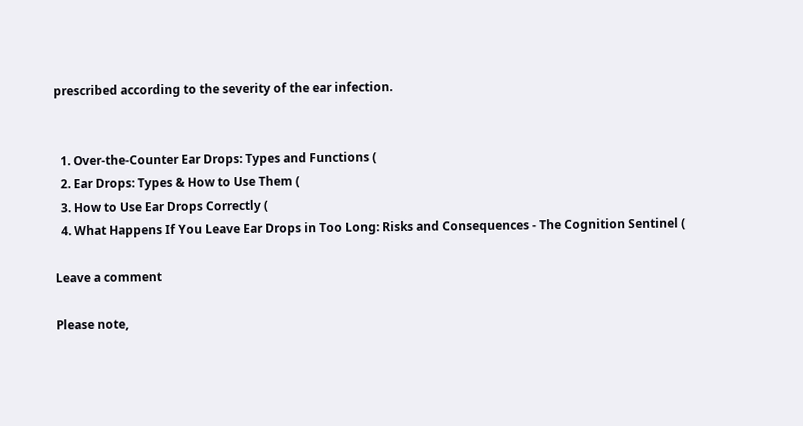prescribed according to the severity of the ear infection.


  1. Over-the-Counter Ear Drops: Types and Functions (
  2. Ear Drops: Types & How to Use Them (
  3. How to Use Ear Drops Correctly (
  4. What Happens If You Leave Ear Drops in Too Long: Risks and Consequences - The Cognition Sentinel (

Leave a comment

Please note,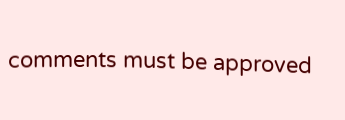comments must be approved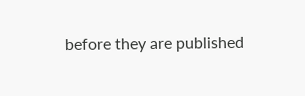before they are published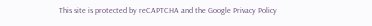This site is protected by reCAPTCHA and the Google Privacy Policy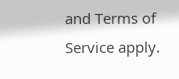and Terms of Service apply.